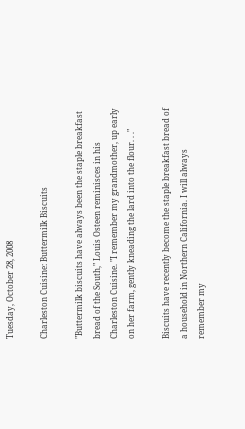Tuesday, October 28, 2008

Charleston Cuisine: Buttermilk Biscuits

"Buttermilk biscuits have always been the staple breakfast bread of the South," Louis Osteen reminisces in his Charleston Cuisine. "I remember my grandmother, up early on her farm, gently kneading the lard into the flour. . ."

Biscuits have recently become the staple breakfast bread of a household in Northern California. I will always remember my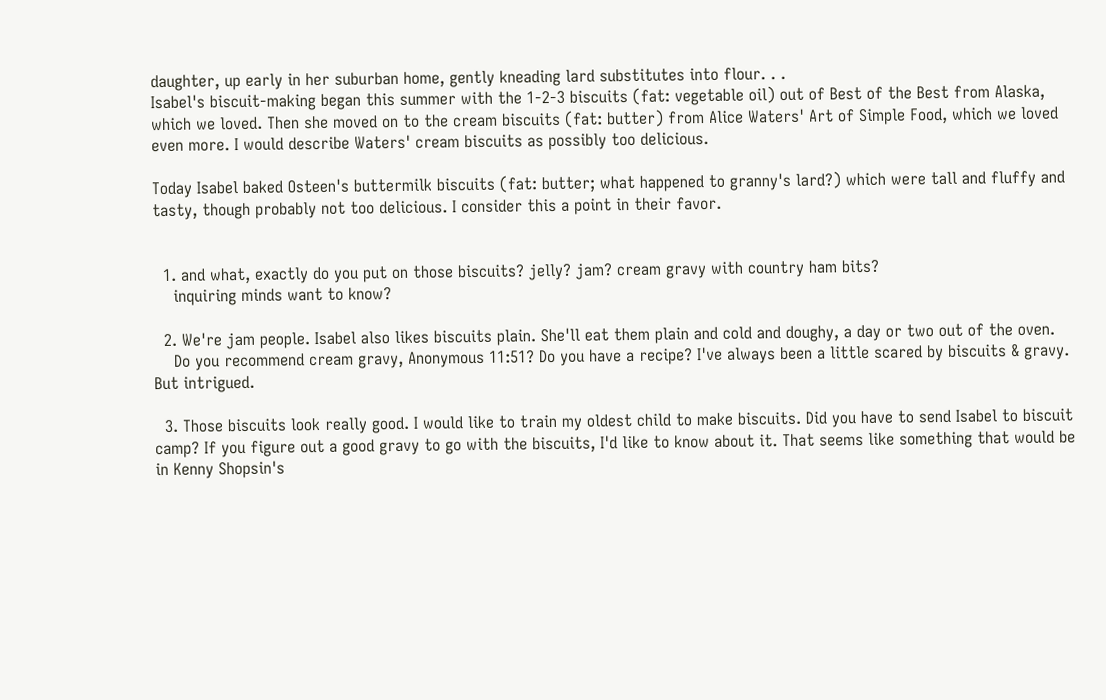daughter, up early in her suburban home, gently kneading lard substitutes into flour. . .
Isabel's biscuit-making began this summer with the 1-2-3 biscuits (fat: vegetable oil) out of Best of the Best from Alaska, which we loved. Then she moved on to the cream biscuits (fat: butter) from Alice Waters' Art of Simple Food, which we loved even more. I would describe Waters' cream biscuits as possibly too delicious.

Today Isabel baked Osteen's buttermilk biscuits (fat: butter; what happened to granny's lard?) which were tall and fluffy and tasty, though probably not too delicious. I consider this a point in their favor.


  1. and what, exactly do you put on those biscuits? jelly? jam? cream gravy with country ham bits?
    inquiring minds want to know?

  2. We're jam people. Isabel also likes biscuits plain. She'll eat them plain and cold and doughy, a day or two out of the oven.
    Do you recommend cream gravy, Anonymous 11:51? Do you have a recipe? I've always been a little scared by biscuits & gravy. But intrigued.

  3. Those biscuits look really good. I would like to train my oldest child to make biscuits. Did you have to send Isabel to biscuit camp? If you figure out a good gravy to go with the biscuits, I'd like to know about it. That seems like something that would be in Kenny Shopsin's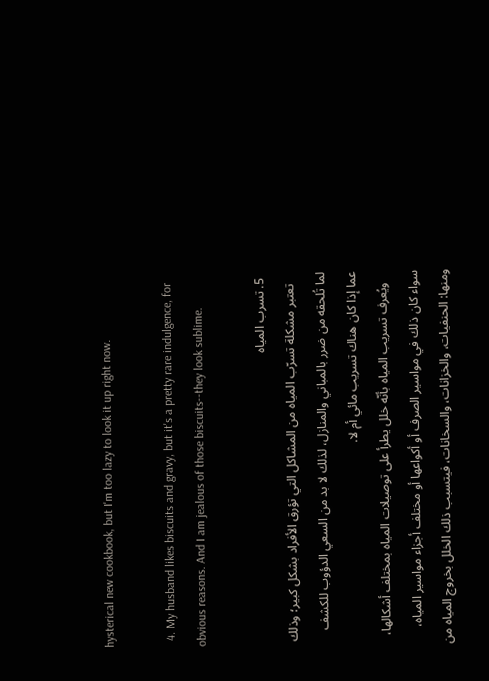hysterical new cookbook, but I'm too lazy to look it up right now.

  4. My husband likes biscuits and gravy, but it's a pretty rare indulgence, for obvious reasons. And I am jealous of those biscuits--they look sublime.

  5. تسرب المياه
    تعتبر مشكلة تسرّب المياه من المشاكل التي تؤرق الأفراد بشكل كبير؛ وذلك لما تُلحقه من ضرر بالمباني والمنازل، لذلك لا بد من السعي الدؤوب للكشف عما إذا كان هناك تسريب مائي أم لا.
    ويُعرف تسريب المياه بأنّه خلل يطرأ على توصيلات المياه بمختلف أشكالها، سواء كان ذلك في مواسير الصرف أو أكواعها أو مختلف أجزاء مواسير المياه، ومنها: الحنفيات، والخزانات، والسخانات، فيتسبب ذلك الخلل بخروج المياه من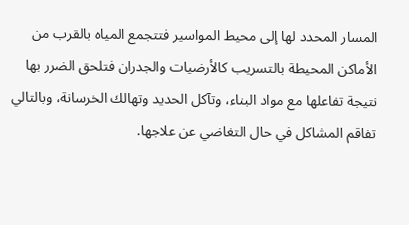المسار المحدد لها إلى محيط المواسير فتتجمع المياه بالقرب من الأماكن المحيطة بالتسريب كالأرضيات والجدران فتلحق الضرر بها نتيجة تفاعلها مع مواد البناء، وتآكل الحديد وتهالك الخرسانة، وبالتالي تفاقم المشاكل في حال التغاضي عن علاجها.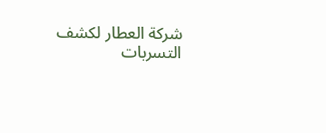شركة العطار لكشف التسربات